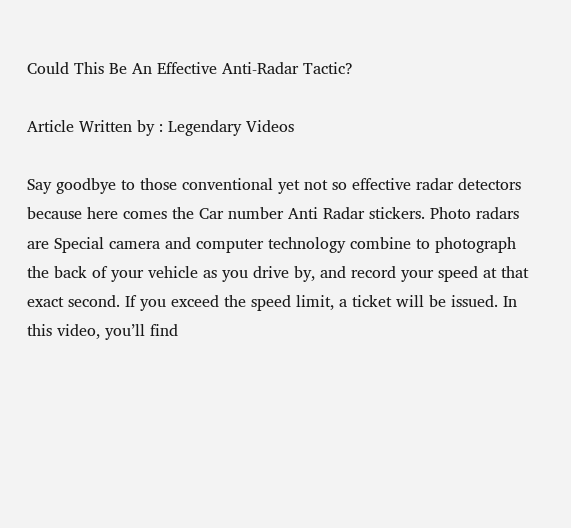Could This Be An Effective Anti-Radar Tactic?

Article Written by : Legendary Videos

Say goodbye to those conventional yet not so effective radar detectors because here comes the Car number Anti Radar stickers. Photo radars are Special camera and computer technology combine to photograph the back of your vehicle as you drive by, and record your speed at that exact second. If you exceed the speed limit, a ticket will be issued. In this video, you’ll find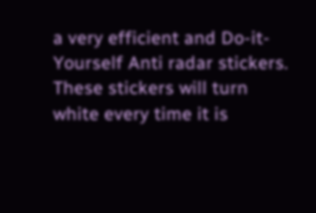a very efficient and Do-it-Yourself Anti radar stickers. These stickers will turn white every time it is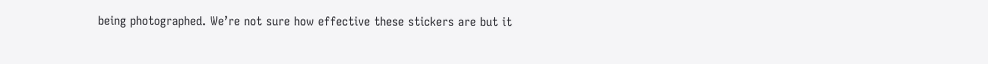being photographed. We’re not sure how effective these stickers are but it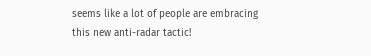seems like a lot of people are embracing this new anti-radar tactic!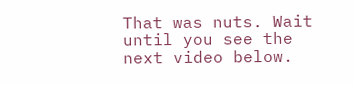That was nuts. Wait until you see the next video below.